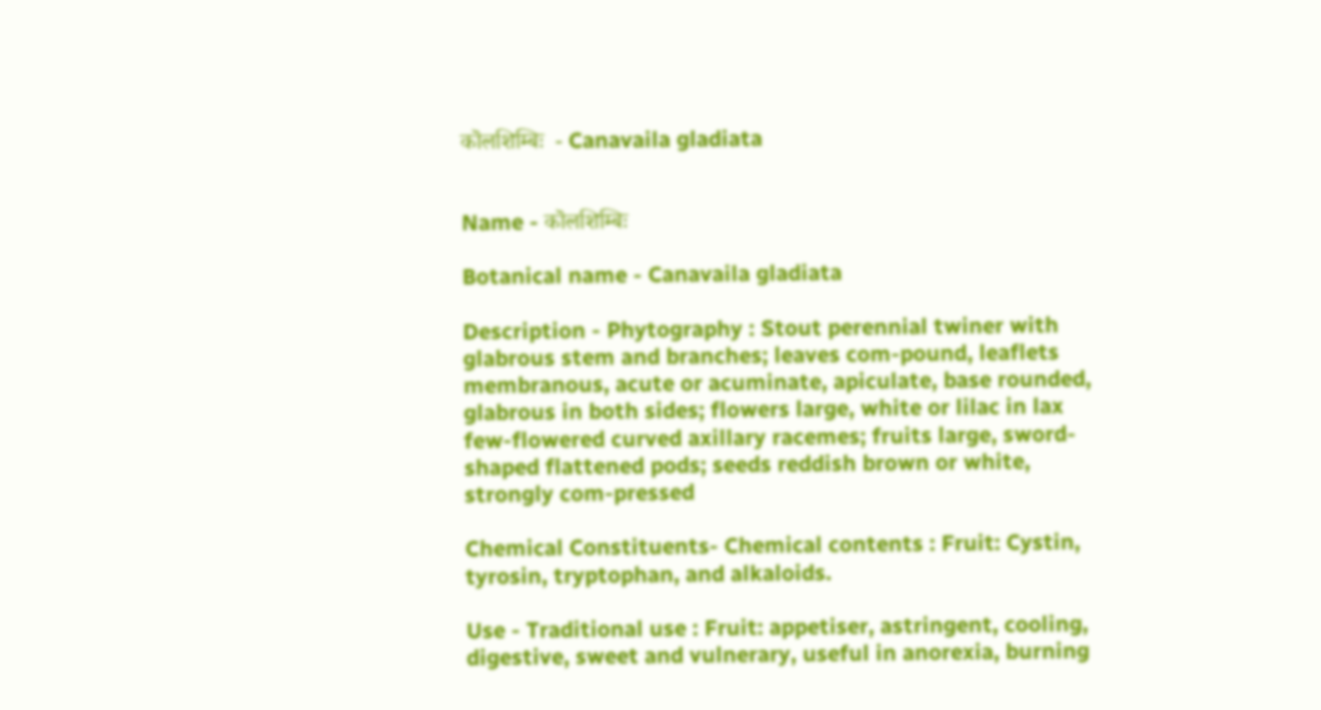कॊलशिम्बिः  - Canavaila gladiata


Name - कॊलशिम्बिः

Botanical name - Canavaila gladiata

Description - Phytography : Stout perennial twiner with glabrous stem and branches; leaves com-pound, leaflets membranous, acute or acuminate, apiculate, base rounded, glabrous in both sides; flowers large, white or lilac in lax few-flowered curved axillary racemes; fruits large, sword-shaped flattened pods; seeds reddish brown or white, strongly com-pressed

Chemical Constituents- Chemical contents : Fruit: Cystin, tyrosin, tryptophan, and alkaloids.

Use - Traditional use : Fruit: appetiser, astringent, cooling, digestive, sweet and vulnerary, useful in anorexia, burning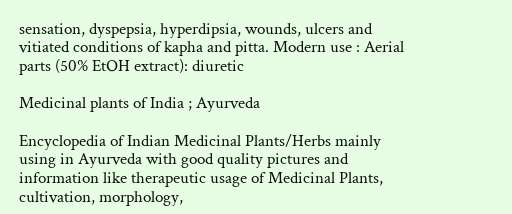sensation, dyspepsia, hyperdipsia, wounds, ulcers and vitiated conditions of kapha and pitta. Modern use : Aerial parts (50% EtOH extract): diuretic

Medicinal plants of India ; Ayurveda

Encyclopedia of Indian Medicinal Plants/Herbs mainly using in Ayurveda with good quality pictures and information like therapeutic usage of Medicinal Plants, cultivation, morphology,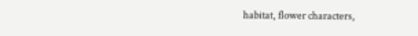habitat, flower characters,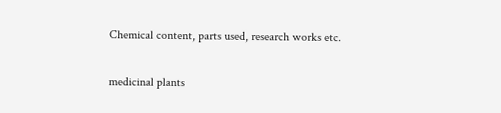Chemical content, parts used, research works etc.

medicinal plants